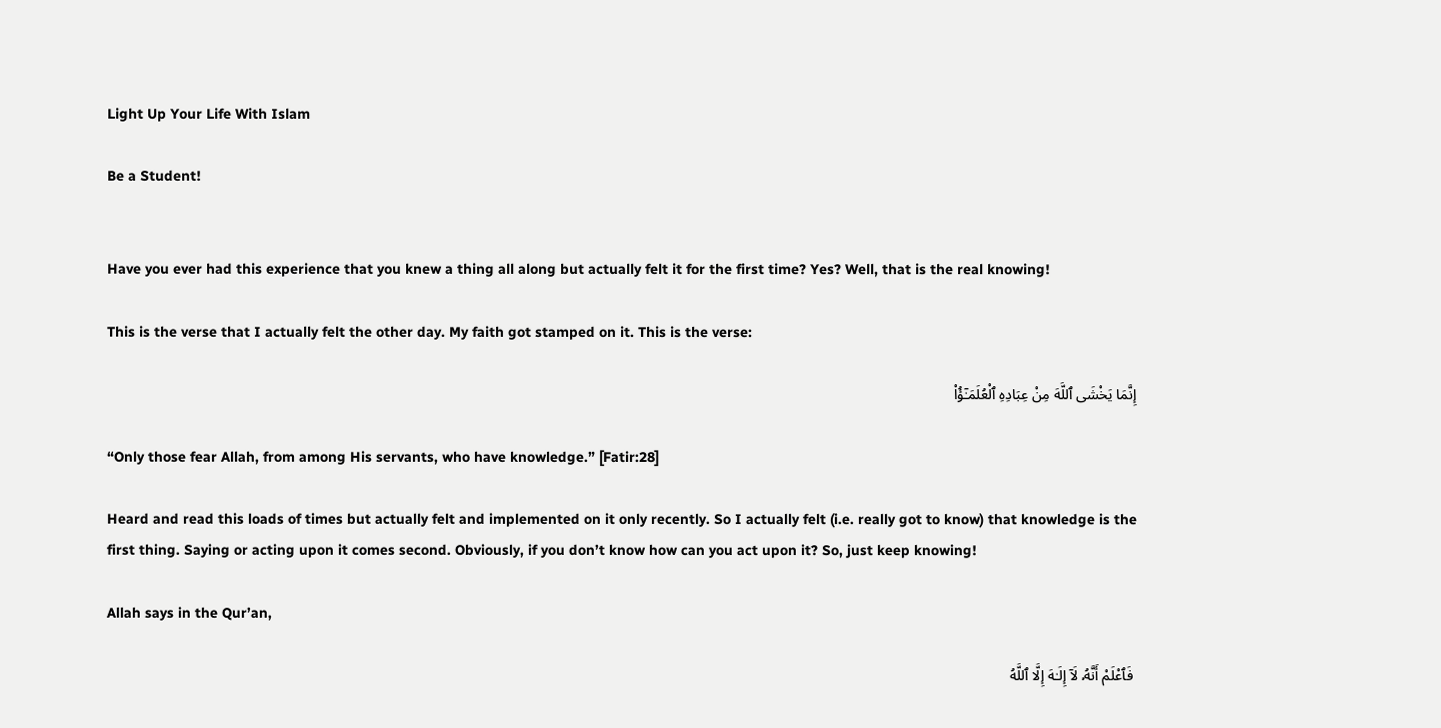Light Up Your Life With Islam

Be a Student!


Have you ever had this experience that you knew a thing all along but actually felt it for the first time? Yes? Well, that is the real knowing!

This is the verse that I actually felt the other day. My faith got stamped on it. This is the verse:

إِنَّمَا يَخْشَى ٱللَّهَ مِنْ عِبَادِهِ ٱلْعُلَمَـٰٓؤُا۟

“Only those fear Allah, from among His servants, who have knowledge.” [Fatir:28]

Heard and read this loads of times but actually felt and implemented on it only recently. So I actually felt (i.e. really got to know) that knowledge is the first thing. Saying or acting upon it comes second. Obviously, if you don’t know how can you act upon it? So, just keep knowing!

Allah says in the Qur’an,

 فَٱعْلَمْ أَنَّهُۥ لَآ إِلَـٰهَ إِلَّا ٱللَّهُ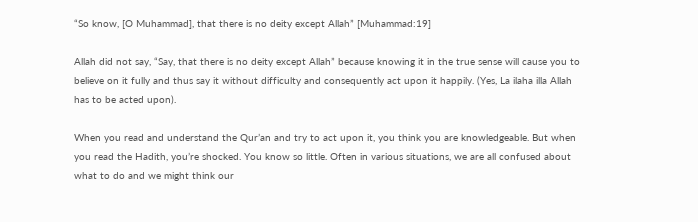“So know, [O Muhammad], that there is no deity except Allah” [Muhammad:19]

Allah did not say, “Say, that there is no deity except Allah” because knowing it in the true sense will cause you to believe on it fully and thus say it without difficulty and consequently act upon it happily. (Yes, La ilaha illa Allah has to be acted upon).

When you read and understand the Qur’an and try to act upon it, you think you are knowledgeable. But when you read the Hadith, you’re shocked. You know so little. Often in various situations, we are all confused about what to do and we might think our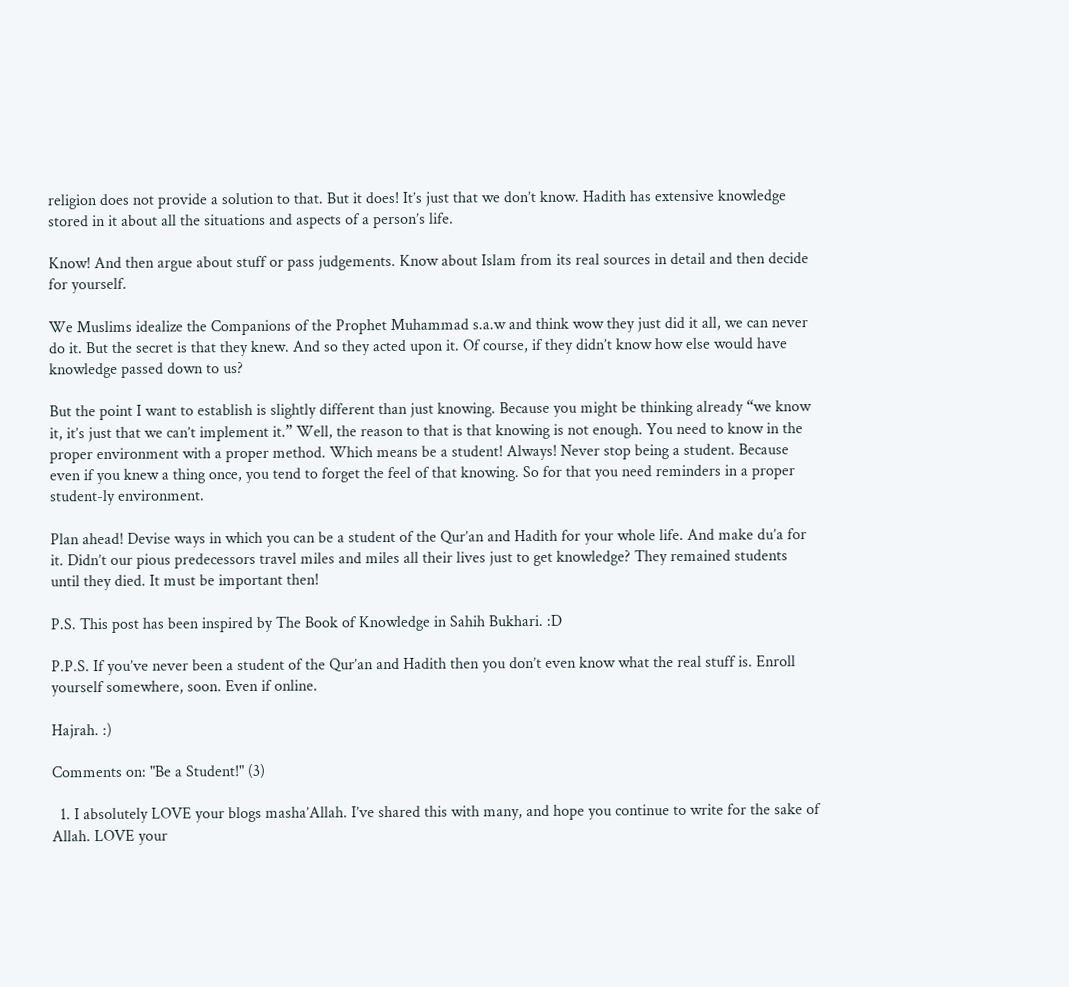religion does not provide a solution to that. But it does! It’s just that we don’t know. Hadith has extensive knowledge stored in it about all the situations and aspects of a person’s life.

Know! And then argue about stuff or pass judgements. Know about Islam from its real sources in detail and then decide for yourself.

We Muslims idealize the Companions of the Prophet Muhammad s.a.w and think wow they just did it all, we can never do it. But the secret is that they knew. And so they acted upon it. Of course, if they didn’t know how else would have knowledge passed down to us?

But the point I want to establish is slightly different than just knowing. Because you might be thinking already “we know it, it’s just that we can’t implement it.” Well, the reason to that is that knowing is not enough. You need to know in the proper environment with a proper method. Which means be a student! Always! Never stop being a student. Because even if you knew a thing once, you tend to forget the feel of that knowing. So for that you need reminders in a proper student-ly environment.

Plan ahead! Devise ways in which you can be a student of the Qur’an and Hadith for your whole life. And make du’a for it. Didn’t our pious predecessors travel miles and miles all their lives just to get knowledge? They remained students until they died. It must be important then!

P.S. This post has been inspired by The Book of Knowledge in Sahih Bukhari. :D

P.P.S. If you’ve never been a student of the Qur’an and Hadith then you don’t even know what the real stuff is. Enroll yourself somewhere, soon. Even if online.

Hajrah. :)

Comments on: "Be a Student!" (3)

  1. I absolutely LOVE your blogs masha’Allah. I’ve shared this with many, and hope you continue to write for the sake of Allah. LOVE your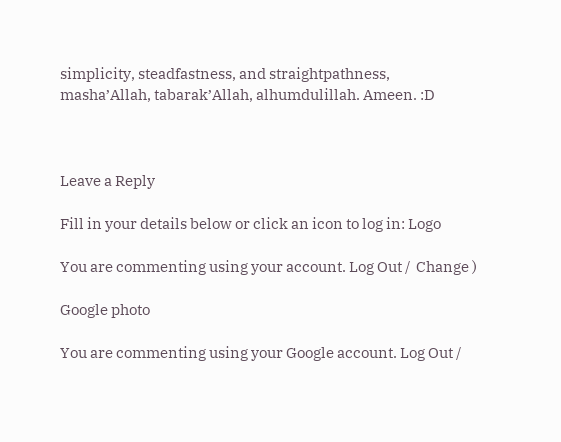simplicity, steadfastness, and straightpathness, masha’Allah, tabarak’Allah, alhumdulillah. Ameen. :D



Leave a Reply

Fill in your details below or click an icon to log in: Logo

You are commenting using your account. Log Out /  Change )

Google photo

You are commenting using your Google account. Log Out /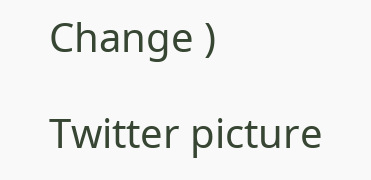Change )

Twitter picture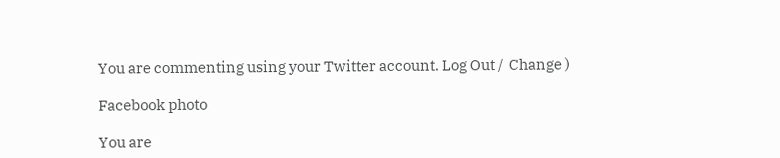You are commenting using your Twitter account. Log Out /  Change )

Facebook photo

You are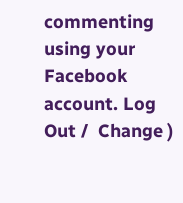commenting using your Facebook account. Log Out /  Change )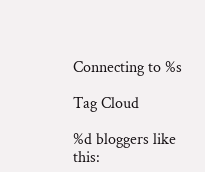Connecting to %s

Tag Cloud

%d bloggers like this: